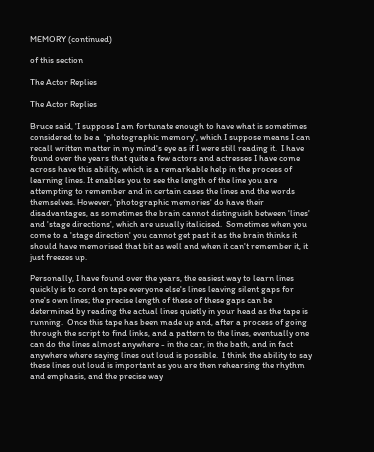MEMORY (continued)

of this section

The Actor Replies

The Actor Replies

Bruce said, 'I suppose I am fortunate enough to have what is sometimes considered to be a  'photographic memory', which I suppose means I can recall written matter in my mind's eye as if I were still reading it.  I have found over the years that quite a few actors and actresses I have come across have this ability, which is a remarkable help in the process of learning lines. It enables you to see the length of the line you are attempting to remember and in certain cases the lines and the words themselves. However, 'photographic memories' do have their disadvantages, as sometimes the brain cannot distinguish between 'lines' and 'stage directions', which are usually italicised.  Sometimes when you come to a 'stage direction' you cannot get past it as the brain thinks it should have memorised that bit as well and when it can't remember it, it just freezes up.

Personally, I have found over the years, the easiest way to learn lines quickly is to cord on tape everyone else's lines leaving silent gaps for one's own lines; the precise length of these of these gaps can be determined by reading the actual lines quietly in your head as the tape is running.  Once this tape has been made up and, after a process of going through the script to find links, and a pattern to the lines, eventually one can do the lines almost anywhere - in the car, in the bath, and in fact anywhere where saying lines out loud is possible.  I think the ability to say these lines out loud is important as you are then rehearsing the rhythm and emphasis, and the precise way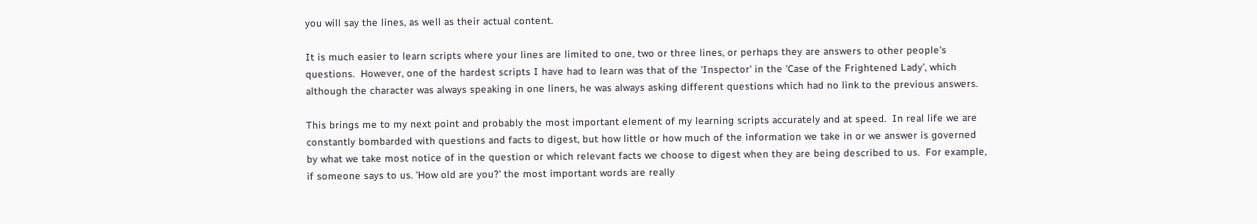you will say the lines, as well as their actual content.

It is much easier to learn scripts where your lines are limited to one, two or three lines, or perhaps they are answers to other people's questions.  However, one of the hardest scripts I have had to learn was that of the 'Inspector' in the 'Case of the Frightened Lady', which although the character was always speaking in one liners, he was always asking different questions which had no link to the previous answers.

This brings me to my next point and probably the most important element of my learning scripts accurately and at speed.  In real life we are constantly bombarded with questions and facts to digest, but how little or how much of the information we take in or we answer is governed by what we take most notice of in the question or which relevant facts we choose to digest when they are being described to us.  For example, if someone says to us. 'How old are you?' the most important words are really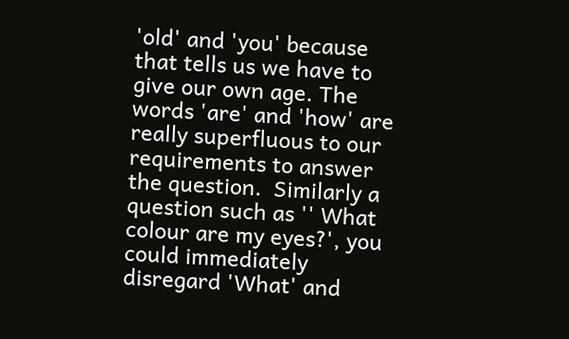'old' and 'you' because that tells us we have to give our own age. The words 'are' and 'how' are really superfluous to our requirements to answer the question.  Similarly a question such as '' What colour are my eyes?', you could immediately disregard 'What' and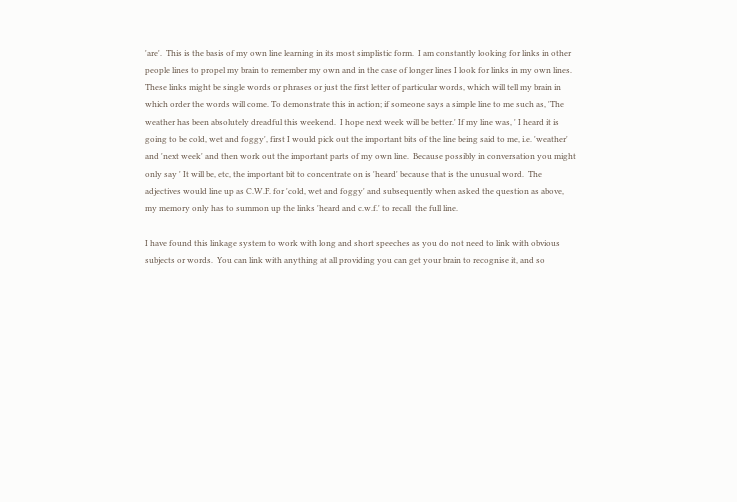'are'.  This is the basis of my own line learning in its most simplistic form.  I am constantly looking for links in other people lines to propel my brain to remember my own and in the case of longer lines I look for links in my own lines.  These links might be single words or phrases or just the first letter of particular words, which will tell my brain in which order the words will come. To demonstrate this in action; if someone says a simple line to me such as, 'The weather has been absolutely dreadful this weekend.  I hope next week will be better.' If my line was, ' I heard it is going to be cold, wet and foggy', first I would pick out the important bits of the line being said to me, i.e. 'weather' and 'next week' and then work out the important parts of my own line.  Because possibly in conversation you might only say ' It will be, etc, the important bit to concentrate on is 'heard' because that is the unusual word.  The adjectives would line up as C.W.F. for 'cold, wet and foggy' and subsequently when asked the question as above, my memory only has to summon up the links 'heard and c.w.f.' to recall  the full line.

I have found this linkage system to work with long and short speeches as you do not need to link with obvious subjects or words.  You can link with anything at all providing you can get your brain to recognise it, and so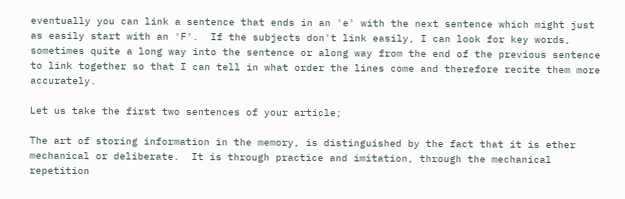eventually you can link a sentence that ends in an 'e' with the next sentence which might just as easily start with an 'F'.  If the subjects don't link easily, I can look for key words, sometimes quite a long way into the sentence or along way from the end of the previous sentence to link together so that I can tell in what order the lines come and therefore recite them more accurately.

Let us take the first two sentences of your article;

The art of storing information in the memory, is distinguished by the fact that it is ether mechanical or deliberate.  It is through practice and imitation, through the mechanical repetition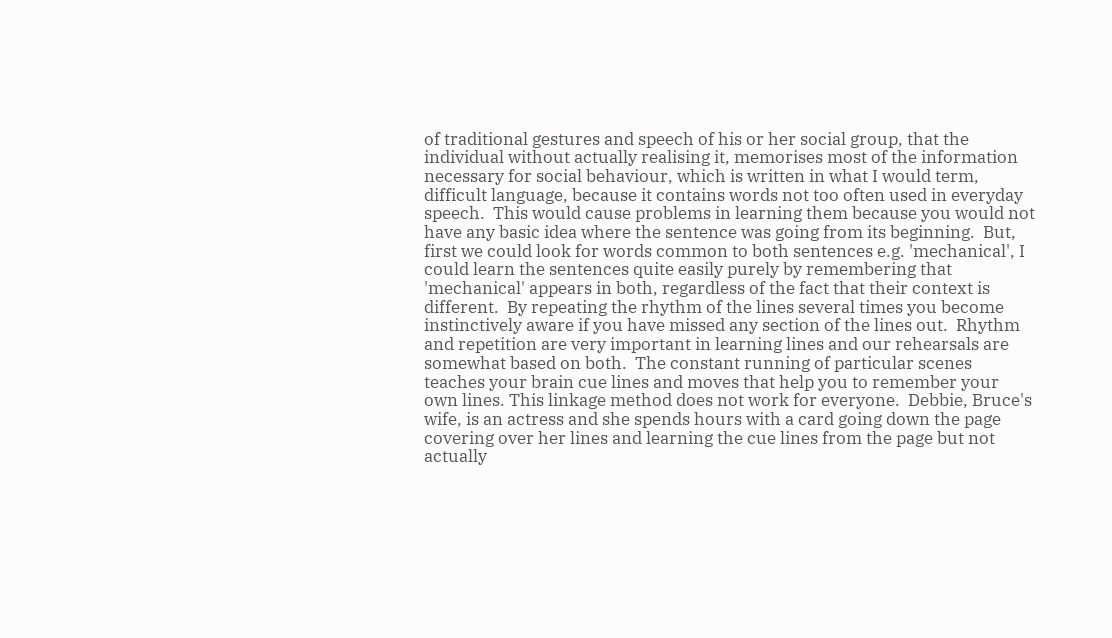of traditional gestures and speech of his or her social group, that the individual without actually realising it, memorises most of the information necessary for social behaviour, which is written in what I would term, difficult language, because it contains words not too often used in everyday speech.  This would cause problems in learning them because you would not have any basic idea where the sentence was going from its beginning.  But, first we could look for words common to both sentences e.g. 'mechanical', I could learn the sentences quite easily purely by remembering that 'mechanical' appears in both, regardless of the fact that their context is different.  By repeating the rhythm of the lines several times you become instinctively aware if you have missed any section of the lines out.  Rhythm and repetition are very important in learning lines and our rehearsals are somewhat based on both.  The constant running of particular scenes teaches your brain cue lines and moves that help you to remember your own lines. This linkage method does not work for everyone.  Debbie, Bruce's wife, is an actress and she spends hours with a card going down the page covering over her lines and learning the cue lines from the page but not actually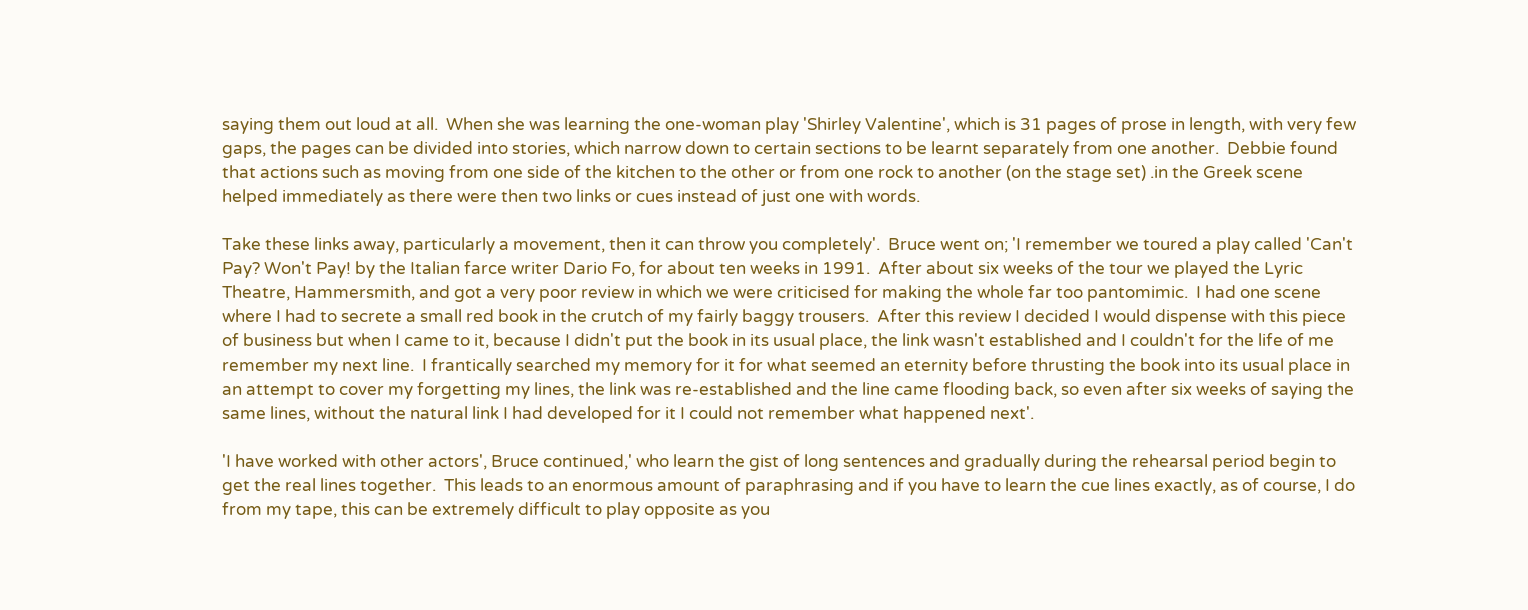saying them out loud at all.  When she was learning the one-woman play 'Shirley Valentine', which is 31 pages of prose in length, with very few gaps, the pages can be divided into stories, which narrow down to certain sections to be learnt separately from one another.  Debbie found that actions such as moving from one side of the kitchen to the other or from one rock to another (on the stage set) .in the Greek scene helped immediately as there were then two links or cues instead of just one with words.

Take these links away, particularly a movement, then it can throw you completely'.  Bruce went on; 'I remember we toured a play called 'Can't Pay? Won't Pay! by the Italian farce writer Dario Fo, for about ten weeks in 1991.  After about six weeks of the tour we played the Lyric Theatre, Hammersmith, and got a very poor review in which we were criticised for making the whole far too pantomimic.  I had one scene where I had to secrete a small red book in the crutch of my fairly baggy trousers.  After this review I decided I would dispense with this piece of business but when I came to it, because I didn't put the book in its usual place, the link wasn't established and I couldn't for the life of me remember my next line.  I frantically searched my memory for it for what seemed an eternity before thrusting the book into its usual place in an attempt to cover my forgetting my lines, the link was re-established and the line came flooding back, so even after six weeks of saying the same lines, without the natural link I had developed for it I could not remember what happened next'.

'I have worked with other actors', Bruce continued,' who learn the gist of long sentences and gradually during the rehearsal period begin to get the real lines together.  This leads to an enormous amount of paraphrasing and if you have to learn the cue lines exactly, as of course, I do from my tape, this can be extremely difficult to play opposite as you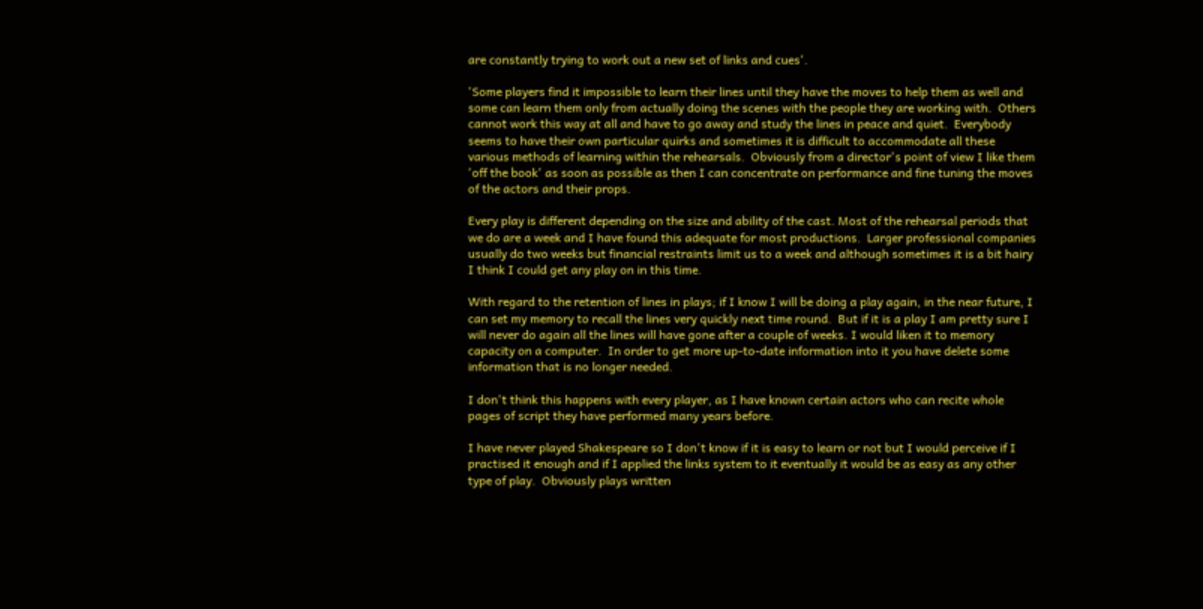are constantly trying to work out a new set of links and cues'.

'Some players find it impossible to learn their lines until they have the moves to help them as well and some can learn them only from actually doing the scenes with the people they are working with.  Others cannot work this way at all and have to go away and study the lines in peace and quiet.  Everybody seems to have their own particular quirks and sometimes it is difficult to accommodate all these various methods of learning within the rehearsals.  Obviously from a director's point of view I like them 'off the book' as soon as possible as then I can concentrate on performance and fine tuning the moves of the actors and their props.

Every play is different depending on the size and ability of the cast. Most of the rehearsal periods that we do are a week and I have found this adequate for most productions.  Larger professional companies usually do two weeks but financial restraints limit us to a week and although sometimes it is a bit hairy I think I could get any play on in this time.

With regard to the retention of lines in plays; if I know I will be doing a play again, in the near future, I can set my memory to recall the lines very quickly next time round.  But if it is a play I am pretty sure I will never do again all the lines will have gone after a couple of weeks. I would liken it to memory capacity on a computer.  In order to get more up-to-date information into it you have delete some information that is no longer needed.

I don't think this happens with every player, as I have known certain actors who can recite whole pages of script they have performed many years before.

I have never played Shakespeare so I don't know if it is easy to learn or not but I would perceive if I practised it enough and if I applied the links system to it eventually it would be as easy as any other type of play.  Obviously plays written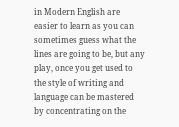in Modern English are easier to learn as you can sometimes guess what the lines are going to be, but any play, once you get used to the style of writing and language can be mastered by concentrating on the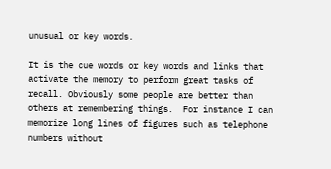unusual or key words.

It is the cue words or key words and links that activate the memory to perform great tasks of recall. Obviously some people are better than others at remembering things.  For instance I can memorize long lines of figures such as telephone numbers without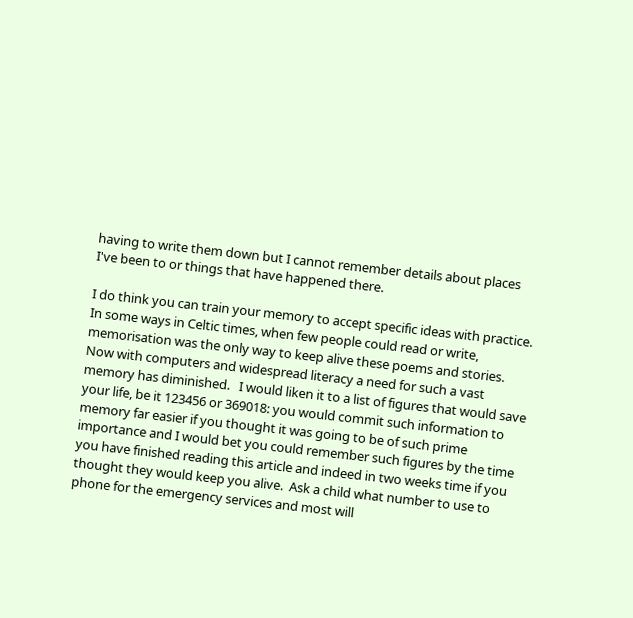having to write them down but I cannot remember details about places I've been to or things that have happened there.

I do think you can train your memory to accept specific ideas with practice.  In some ways in Celtic times, when few people could read or write, memorisation was the only way to keep alive these poems and stories.  Now with computers and widespread literacy a need for such a vast memory has diminished.   I would liken it to a list of figures that would save your life, be it 123456 or 369018: you would commit such information to memory far easier if you thought it was going to be of such prime importance and I would bet you could remember such figures by the time you have finished reading this article and indeed in two weeks time if you thought they would keep you alive.  Ask a child what number to use to phone for the emergency services and most will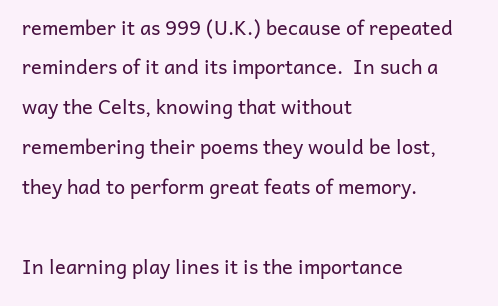remember it as 999 (U.K.) because of repeated reminders of it and its importance.  In such a way the Celts, knowing that without remembering their poems they would be lost, they had to perform great feats of memory.

In learning play lines it is the importance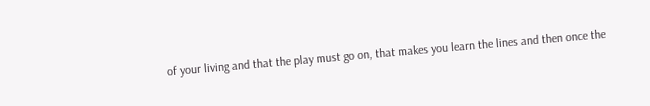of your living and that the play must go on, that makes you learn the lines and then once the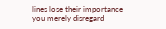lines lose their importance you merely disregard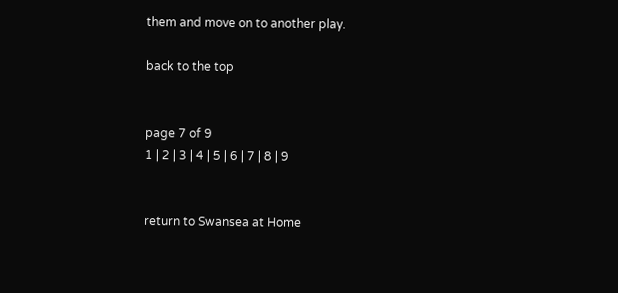them and move on to another play.

back to the top


page 7 of 9
1 | 2 | 3 | 4 | 5 | 6 | 7 | 8 | 9


return to Swansea at Home